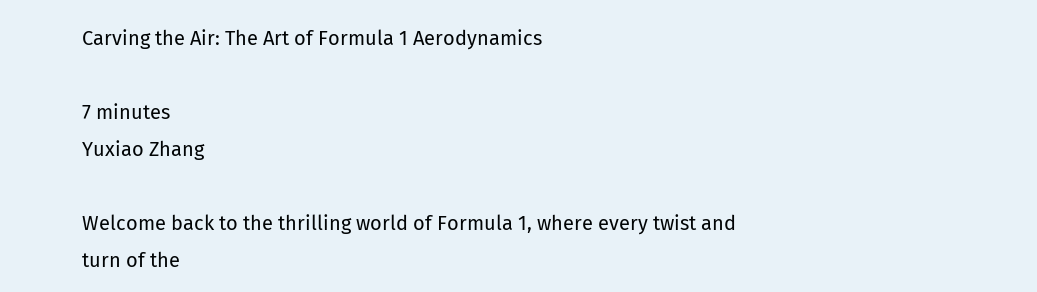Carving the Air: The Art of Formula 1 Aerodynamics

7 minutes
Yuxiao Zhang

Welcome back to the thrilling world of Formula 1, where every twist and turn of the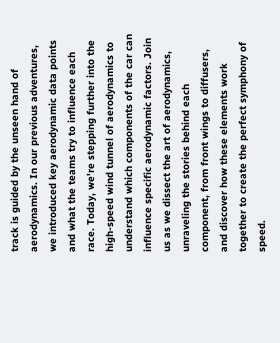track is guided by the unseen hand of aerodynamics. In our previous adventures, we introduced key aerodynamic data points and what the teams try to influence each race. Today, we're stepping further into the high-speed wind tunnel of aerodynamics to understand which components of the car can influence specific aerodynamic factors. Join us as we dissect the art of aerodynamics, unraveling the stories behind each component, from front wings to diffusers, and discover how these elements work together to create the perfect symphony of speed.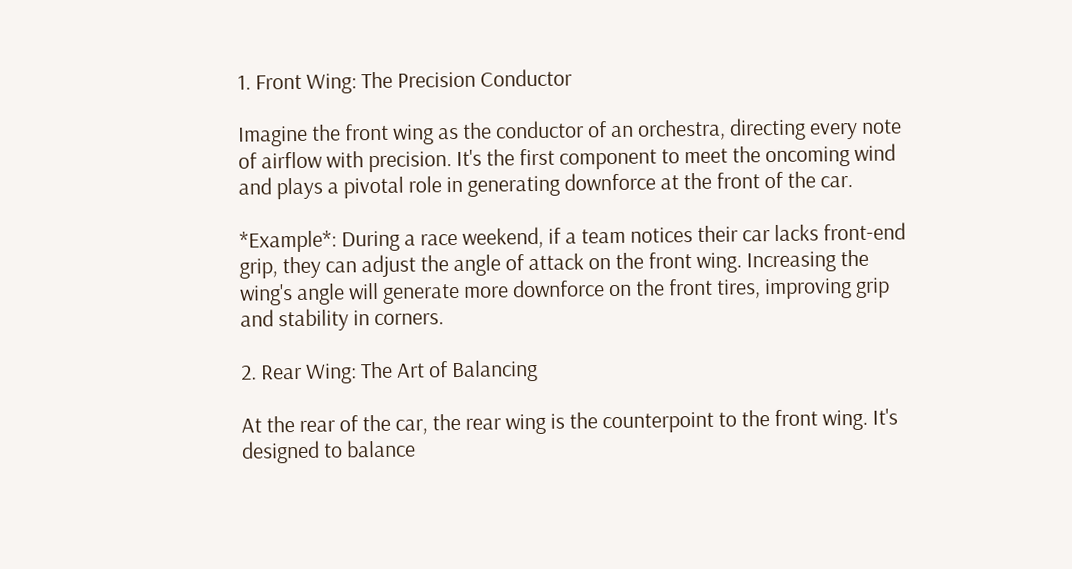1. Front Wing: The Precision Conductor

Imagine the front wing as the conductor of an orchestra, directing every note of airflow with precision. It's the first component to meet the oncoming wind and plays a pivotal role in generating downforce at the front of the car.

*Example*: During a race weekend, if a team notices their car lacks front-end grip, they can adjust the angle of attack on the front wing. Increasing the wing's angle will generate more downforce on the front tires, improving grip and stability in corners.

2. Rear Wing: The Art of Balancing

At the rear of the car, the rear wing is the counterpoint to the front wing. It's designed to balance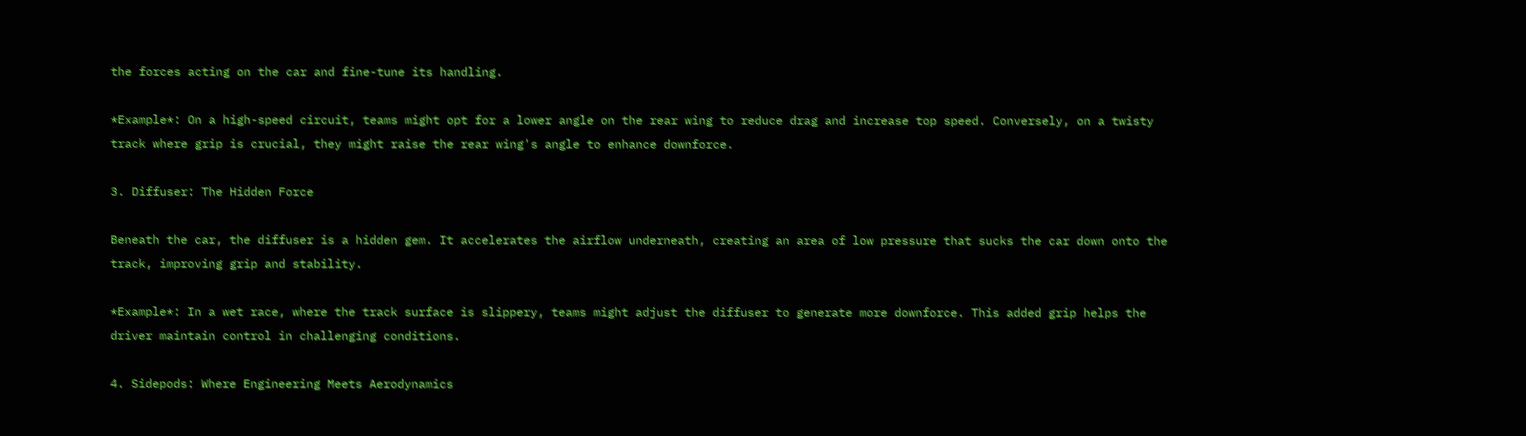the forces acting on the car and fine-tune its handling.

*Example*: On a high-speed circuit, teams might opt for a lower angle on the rear wing to reduce drag and increase top speed. Conversely, on a twisty track where grip is crucial, they might raise the rear wing's angle to enhance downforce.

3. Diffuser: The Hidden Force

Beneath the car, the diffuser is a hidden gem. It accelerates the airflow underneath, creating an area of low pressure that sucks the car down onto the track, improving grip and stability.

*Example*: In a wet race, where the track surface is slippery, teams might adjust the diffuser to generate more downforce. This added grip helps the driver maintain control in challenging conditions.

4. Sidepods: Where Engineering Meets Aerodynamics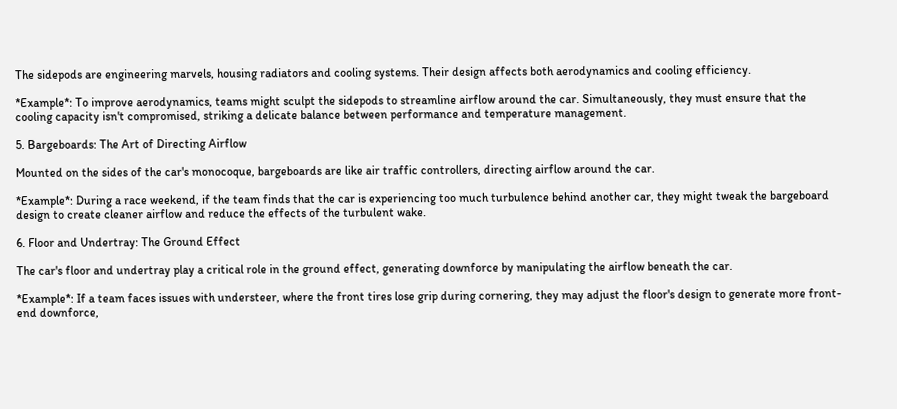The sidepods are engineering marvels, housing radiators and cooling systems. Their design affects both aerodynamics and cooling efficiency.

*Example*: To improve aerodynamics, teams might sculpt the sidepods to streamline airflow around the car. Simultaneously, they must ensure that the cooling capacity isn't compromised, striking a delicate balance between performance and temperature management.

5. Bargeboards: The Art of Directing Airflow

Mounted on the sides of the car's monocoque, bargeboards are like air traffic controllers, directing airflow around the car.

*Example*: During a race weekend, if the team finds that the car is experiencing too much turbulence behind another car, they might tweak the bargeboard design to create cleaner airflow and reduce the effects of the turbulent wake.

6. Floor and Undertray: The Ground Effect

The car's floor and undertray play a critical role in the ground effect, generating downforce by manipulating the airflow beneath the car.

*Example*: If a team faces issues with understeer, where the front tires lose grip during cornering, they may adjust the floor's design to generate more front-end downforce,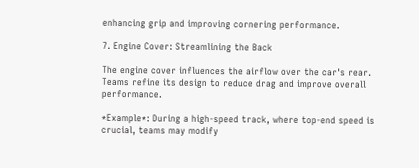enhancing grip and improving cornering performance.

7. Engine Cover: Streamlining the Back

The engine cover influences the airflow over the car's rear. Teams refine its design to reduce drag and improve overall performance.

*Example*: During a high-speed track, where top-end speed is crucial, teams may modify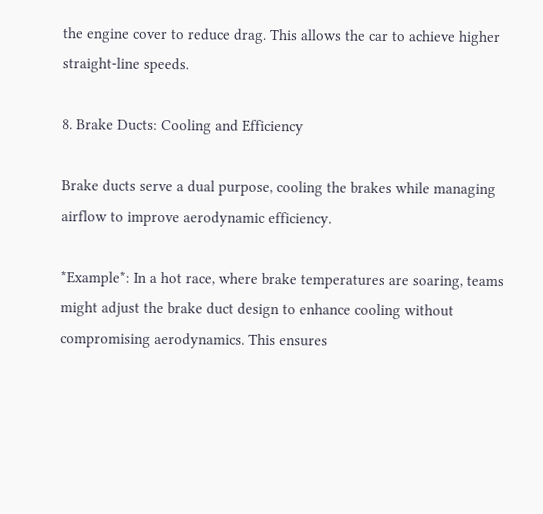the engine cover to reduce drag. This allows the car to achieve higher straight-line speeds.

8. Brake Ducts: Cooling and Efficiency

Brake ducts serve a dual purpose, cooling the brakes while managing airflow to improve aerodynamic efficiency.

*Example*: In a hot race, where brake temperatures are soaring, teams might adjust the brake duct design to enhance cooling without compromising aerodynamics. This ensures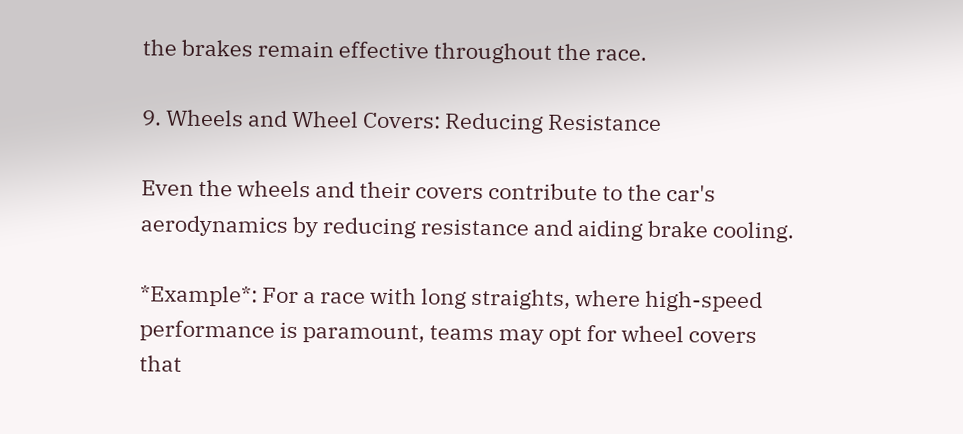the brakes remain effective throughout the race.

9. Wheels and Wheel Covers: Reducing Resistance

Even the wheels and their covers contribute to the car's aerodynamics by reducing resistance and aiding brake cooling.

*Example*: For a race with long straights, where high-speed performance is paramount, teams may opt for wheel covers that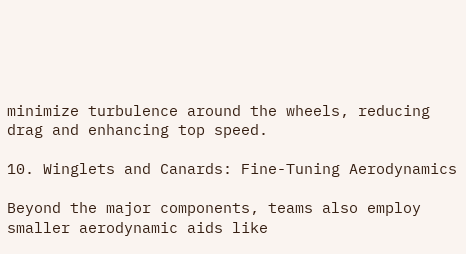minimize turbulence around the wheels, reducing drag and enhancing top speed.

10. Winglets and Canards: Fine-Tuning Aerodynamics

Beyond the major components, teams also employ smaller aerodynamic aids like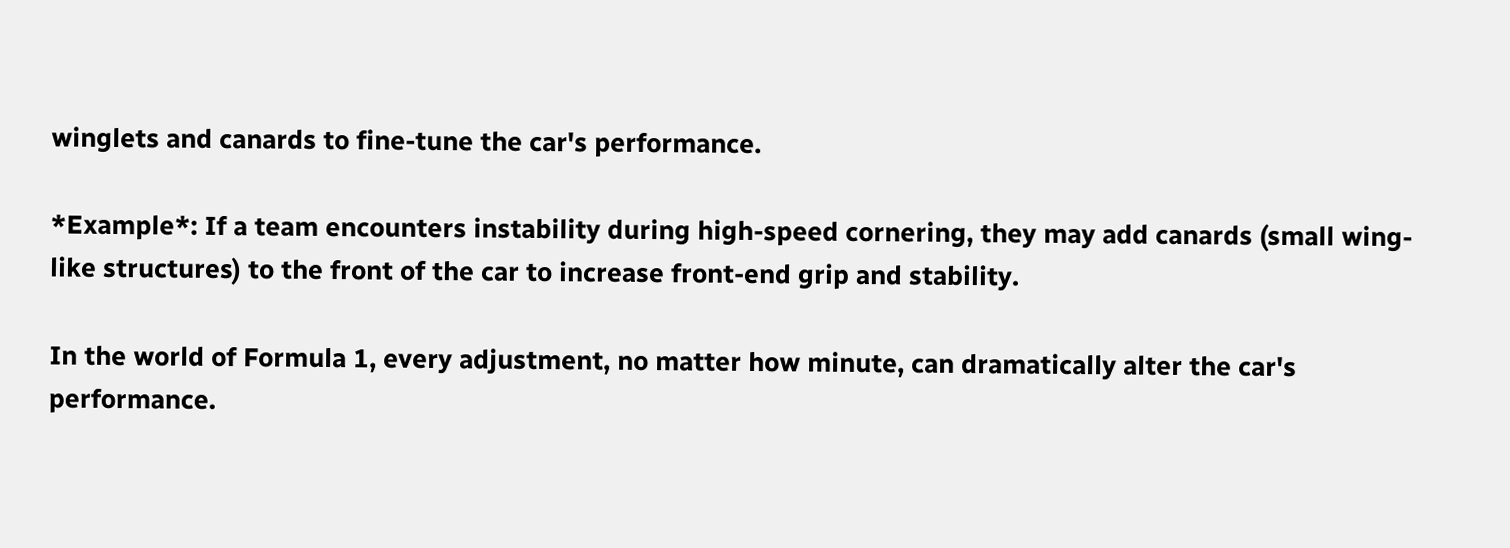winglets and canards to fine-tune the car's performance.

*Example*: If a team encounters instability during high-speed cornering, they may add canards (small wing-like structures) to the front of the car to increase front-end grip and stability.

In the world of Formula 1, every adjustment, no matter how minute, can dramatically alter the car's performance.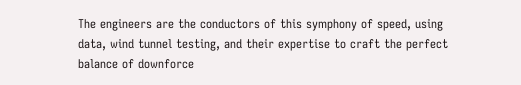The engineers are the conductors of this symphony of speed, using data, wind tunnel testing, and their expertise to craft the perfect balance of downforce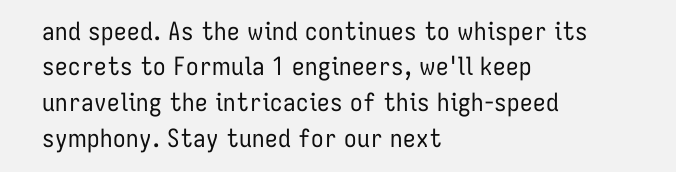and speed. As the wind continues to whisper its secrets to Formula 1 engineers, we'll keep unraveling the intricacies of this high-speed symphony. Stay tuned for our next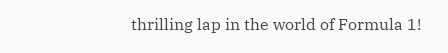thrilling lap in the world of Formula 1!